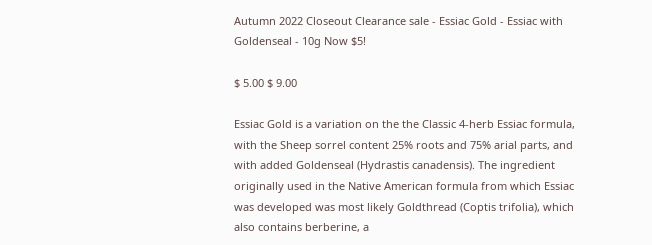Autumn 2022 Closeout Clearance sale - Essiac Gold - Essiac with Goldenseal - 10g Now $5!

$ 5.00 $ 9.00

Essiac Gold is a variation on the the Classic 4-herb Essiac formula, with the Sheep sorrel content 25% roots and 75% arial parts, and with added Goldenseal (Hydrastis canadensis). The ingredient originally used in the Native American formula from which Essiac was developed was most likely Goldthread (Coptis trifolia), which also contains berberine, a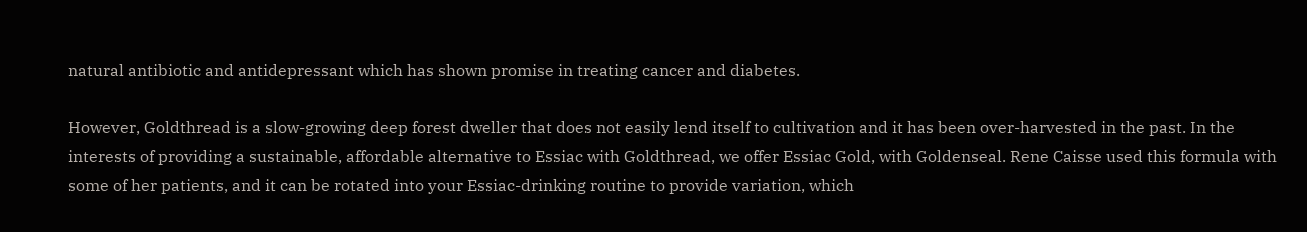natural antibiotic and antidepressant which has shown promise in treating cancer and diabetes.

However, Goldthread is a slow-growing deep forest dweller that does not easily lend itself to cultivation and it has been over-harvested in the past. In the interests of providing a sustainable, affordable alternative to Essiac with Goldthread, we offer Essiac Gold, with Goldenseal. Rene Caisse used this formula with some of her patients, and it can be rotated into your Essiac-drinking routine to provide variation, which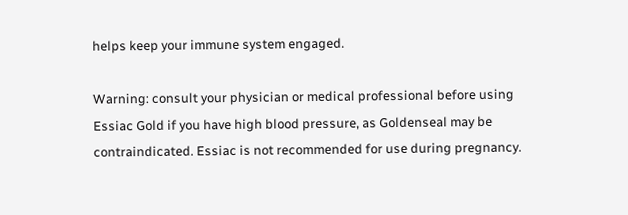helps keep your immune system engaged.

Warning: consult your physician or medical professional before using Essiac Gold if you have high blood pressure, as Goldenseal may be contraindicated. Essiac is not recommended for use during pregnancy.